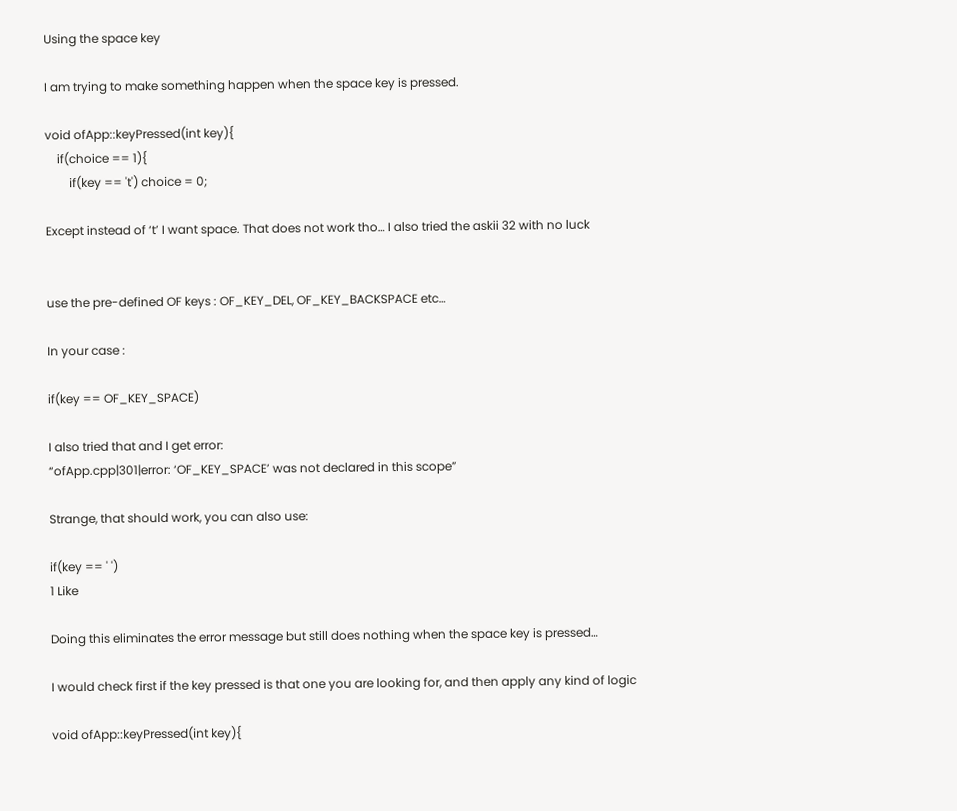Using the space key

I am trying to make something happen when the space key is pressed.

void ofApp::keyPressed(int key){
    if(choice == 1){
        if(key == 't') choice = 0;

Except instead of ‘t’ I want space. That does not work tho… I also tried the askii 32 with no luck


use the pre-defined OF keys : OF_KEY_DEL, OF_KEY_BACKSPACE etc…

In your case :

if(key == OF_KEY_SPACE)

I also tried that and I get error:
“ofApp.cpp|301|error: ‘OF_KEY_SPACE’ was not declared in this scope”

Strange, that should work, you can also use:

if(key == ' ')
1 Like

Doing this eliminates the error message but still does nothing when the space key is pressed…

I would check first if the key pressed is that one you are looking for, and then apply any kind of logic

void ofApp::keyPressed(int key){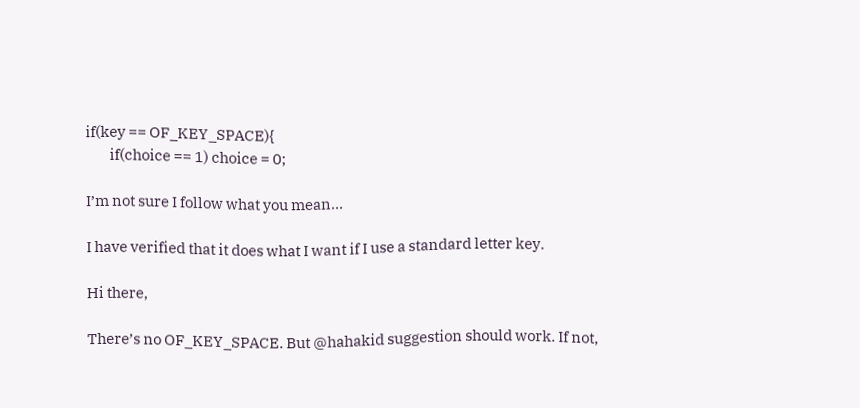if(key == OF_KEY_SPACE){
        if(choice == 1) choice = 0;

I’m not sure I follow what you mean…

I have verified that it does what I want if I use a standard letter key.

Hi there,

There’s no OF_KEY_SPACE. But @hahakid suggestion should work. If not,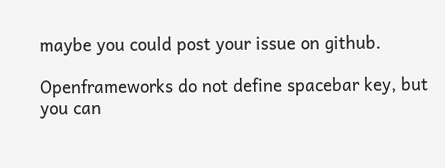maybe you could post your issue on github.

Openframeworks do not define spacebar key, but you can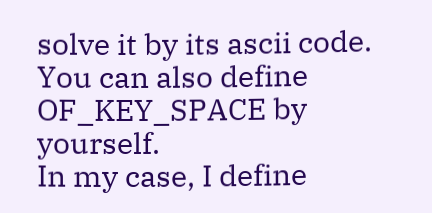solve it by its ascii code.
You can also define OF_KEY_SPACE by yourself.
In my case, I define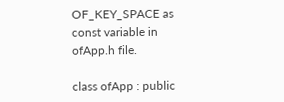OF_KEY_SPACE as const variable in ofApp.h file.

class ofApp : public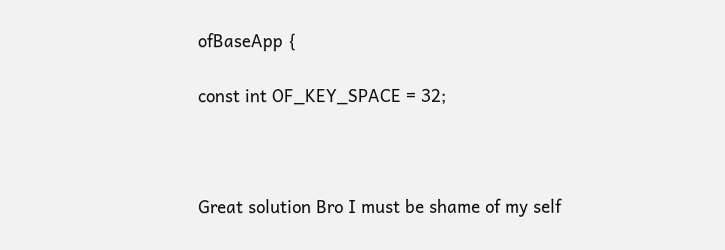ofBaseApp {

const int OF_KEY_SPACE = 32;



Great solution Bro I must be shame of my self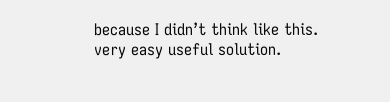because I didn’t think like this.
very easy useful solution.